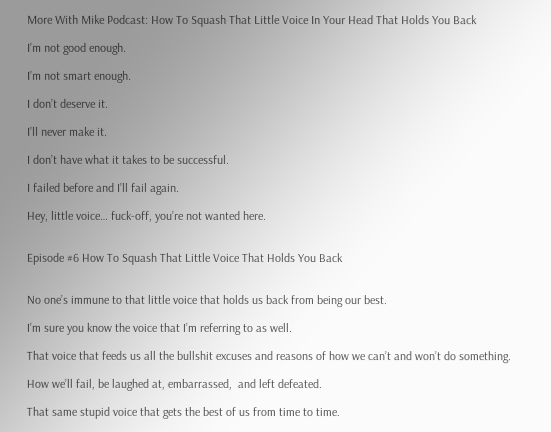More With Mike Podcast: How To Squash That Little Voice In Your Head That Holds You Back

I’m not good enough.

I’m not smart enough.

I don’t deserve it.

I’ll never make it.

I don’t have what it takes to be successful.

I failed before and I’ll fail again.

Hey, little voice… fuck-off, you’re not wanted here.


Episode #6 How To Squash That Little Voice That Holds You Back


No one’s immune to that little voice that holds us back from being our best.

I’m sure you know the voice that I’m referring to as well.

That voice that feeds us all the bullshit excuses and reasons of how we can’t and won’t do something.

How we’ll fail, be laughed at, embarrassed,  and left defeated.

That same stupid voice that gets the best of us from time to time.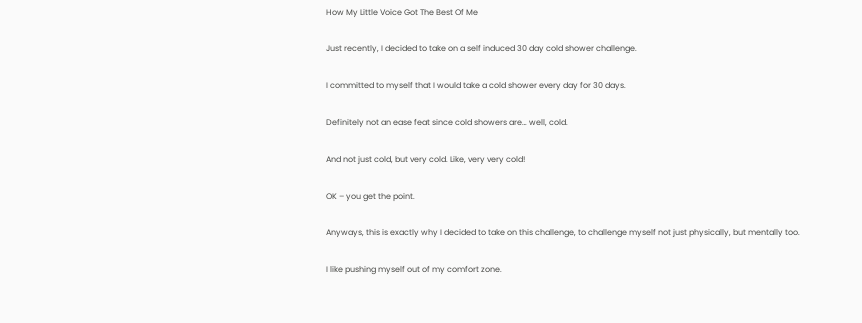How My Little Voice Got The Best Of Me

Just recently, I decided to take on a self induced 30 day cold shower challenge.

I committed to myself that I would take a cold shower every day for 30 days.

Definitely not an ease feat since cold showers are… well, cold.

And not just cold, but very cold. Like, very very cold!

OK – you get the point.

Anyways, this is exactly why I decided to take on this challenge, to challenge myself not just physically, but mentally too.

I like pushing myself out of my comfort zone.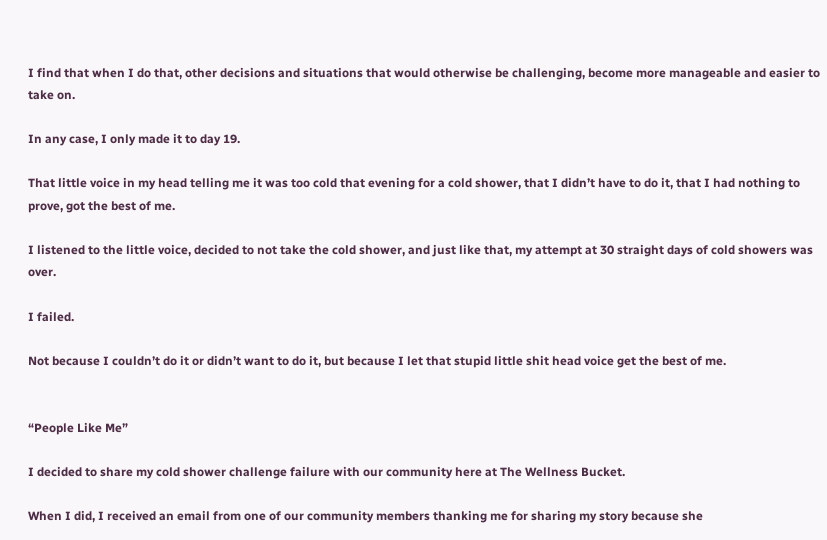I find that when I do that, other decisions and situations that would otherwise be challenging, become more manageable and easier to take on.

In any case, I only made it to day 19.

That little voice in my head telling me it was too cold that evening for a cold shower, that I didn’t have to do it, that I had nothing to prove, got the best of me.

I listened to the little voice, decided to not take the cold shower, and just like that, my attempt at 30 straight days of cold showers was over.

I failed.

Not because I couldn’t do it or didn’t want to do it, but because I let that stupid little shit head voice get the best of me.


“People Like Me”

I decided to share my cold shower challenge failure with our community here at The Wellness Bucket.

When I did, I received an email from one of our community members thanking me for sharing my story because she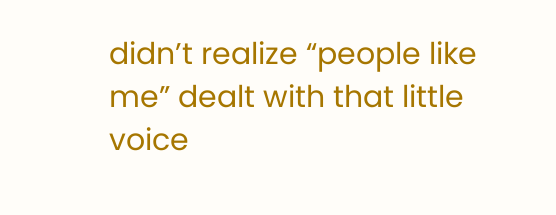didn’t realize “people like me” dealt with that little voice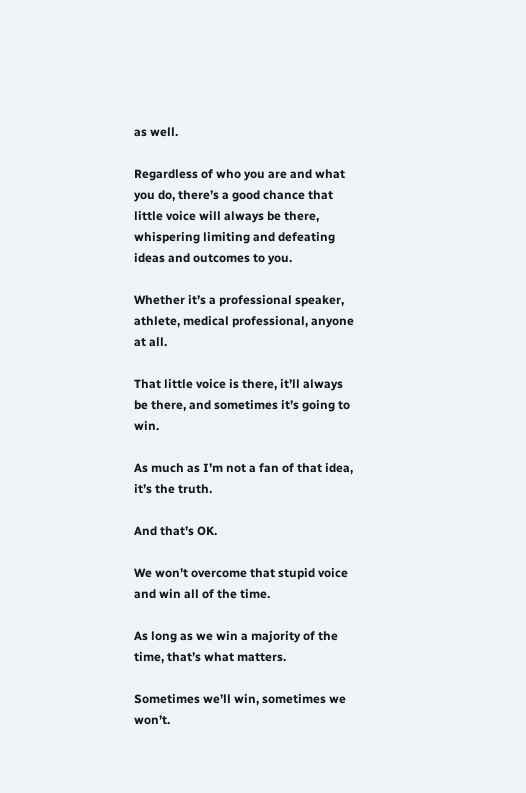as well.

Regardless of who you are and what you do, there’s a good chance that little voice will always be there, whispering limiting and defeating ideas and outcomes to you.

Whether it’s a professional speaker, athlete, medical professional, anyone at all.

That little voice is there, it’ll always be there, and sometimes it’s going to win.

As much as I’m not a fan of that idea, it’s the truth.

And that’s OK.

We won’t overcome that stupid voice and win all of the time.

As long as we win a majority of the time, that’s what matters.

Sometimes we’ll win, sometimes we won’t.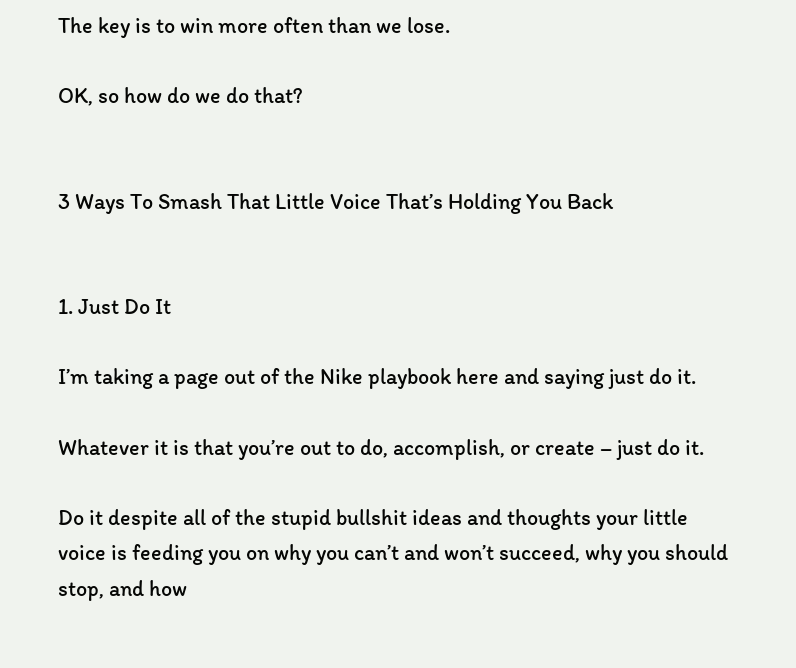The key is to win more often than we lose.

OK, so how do we do that?


3 Ways To Smash That Little Voice That’s Holding You Back


1. Just Do It

I’m taking a page out of the Nike playbook here and saying just do it.

Whatever it is that you’re out to do, accomplish, or create – just do it.

Do it despite all of the stupid bullshit ideas and thoughts your little voice is feeding you on why you can’t and won’t succeed, why you should stop, and how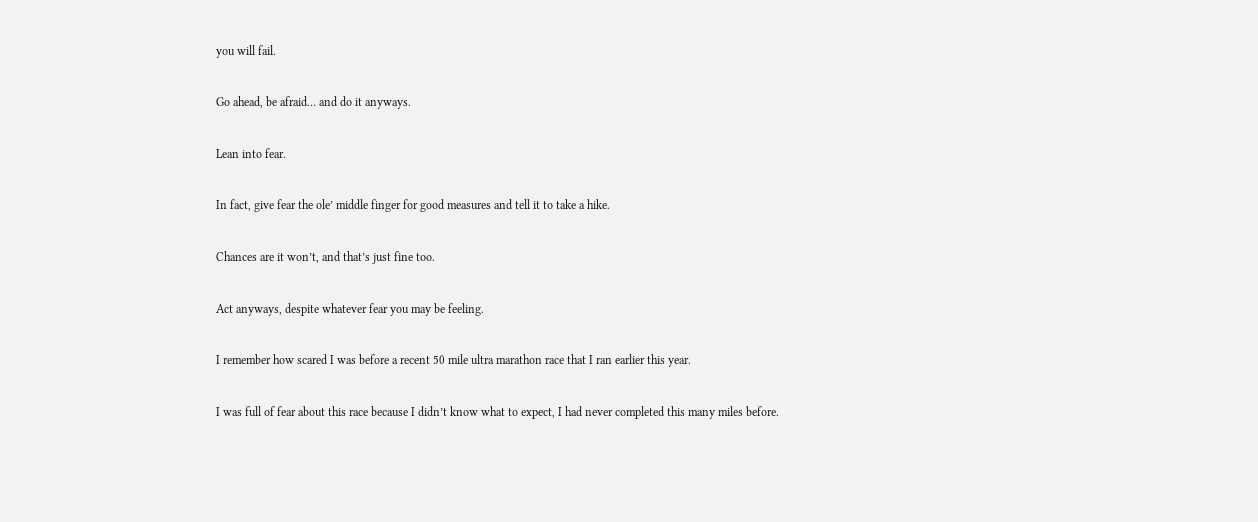you will fail.

Go ahead, be afraid… and do it anyways.

Lean into fear.

In fact, give fear the ole’ middle finger for good measures and tell it to take a hike.

Chances are it won’t, and that’s just fine too.

Act anyways, despite whatever fear you may be feeling.

I remember how scared I was before a recent 50 mile ultra marathon race that I ran earlier this year.

I was full of fear about this race because I didn’t know what to expect, I had never completed this many miles before.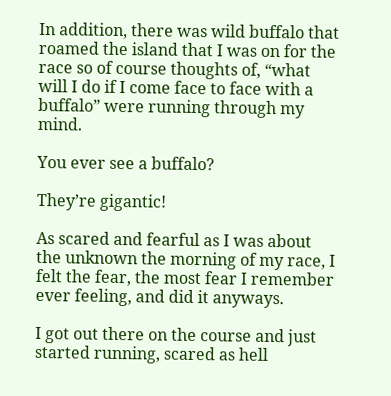In addition, there was wild buffalo that roamed the island that I was on for the race so of course thoughts of, “what will I do if I come face to face with a buffalo” were running through my mind.

You ever see a buffalo?

They’re gigantic!

As scared and fearful as I was about the unknown the morning of my race, I felt the fear, the most fear I remember ever feeling, and did it anyways.

I got out there on the course and just started running, scared as hell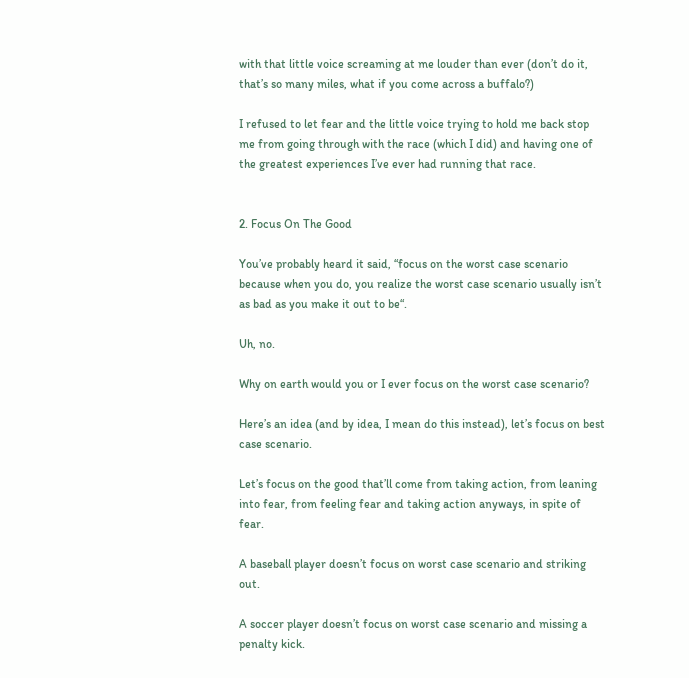with that little voice screaming at me louder than ever (don’t do it, that’s so many miles, what if you come across a buffalo?)

I refused to let fear and the little voice trying to hold me back stop me from going through with the race (which I did) and having one of the greatest experiences I’ve ever had running that race.


2. Focus On The Good

You’ve probably heard it said, “focus on the worst case scenario because when you do, you realize the worst case scenario usually isn’t as bad as you make it out to be“.

Uh, no.

Why on earth would you or I ever focus on the worst case scenario?

Here’s an idea (and by idea, I mean do this instead), let’s focus on best case scenario.

Let’s focus on the good that’ll come from taking action, from leaning into fear, from feeling fear and taking action anyways, in spite of fear.

A baseball player doesn’t focus on worst case scenario and striking out.

A soccer player doesn’t focus on worst case scenario and missing a penalty kick.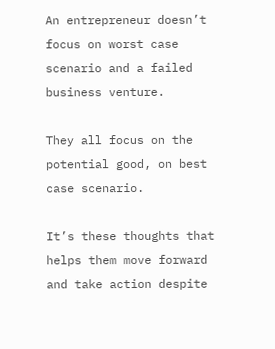An entrepreneur doesn’t focus on worst case scenario and a failed business venture.

They all focus on the potential good, on best case scenario.

It’s these thoughts that helps them move forward and take action despite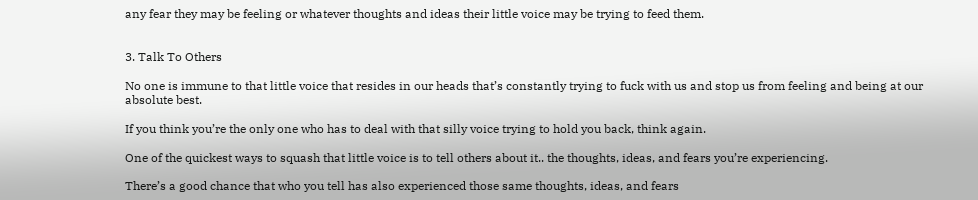any fear they may be feeling or whatever thoughts and ideas their little voice may be trying to feed them.


3. Talk To Others

No one is immune to that little voice that resides in our heads that’s constantly trying to fuck with us and stop us from feeling and being at our absolute best.

If you think you’re the only one who has to deal with that silly voice trying to hold you back, think again.

One of the quickest ways to squash that little voice is to tell others about it.. the thoughts, ideas, and fears you’re experiencing.

There’s a good chance that who you tell has also experienced those same thoughts, ideas, and fears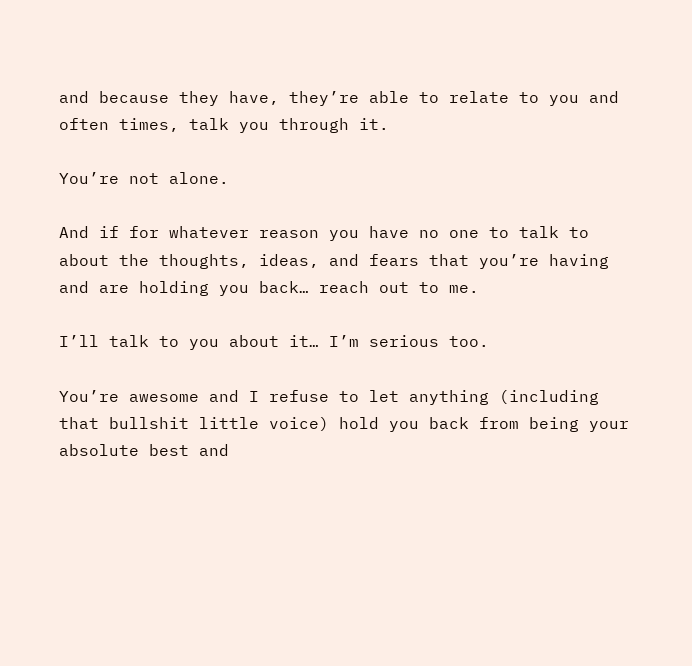and because they have, they’re able to relate to you and often times, talk you through it.

You’re not alone.

And if for whatever reason you have no one to talk to about the thoughts, ideas, and fears that you’re having and are holding you back… reach out to me.

I’ll talk to you about it… I’m serious too.

You’re awesome and I refuse to let anything (including that bullshit little voice) hold you back from being your absolute best and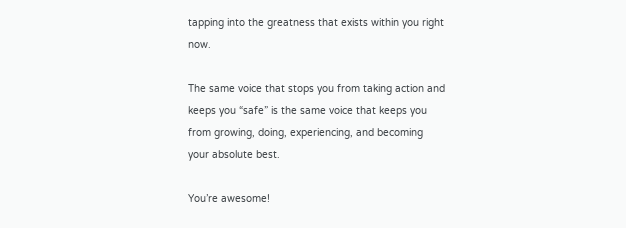tapping into the greatness that exists within you right now.

The same voice that stops you from taking action and keeps you “safe” is the same voice that keeps you from growing, doing, experiencing, and becoming your absolute best.

You’re awesome!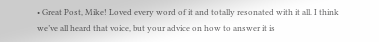• Great Post, Mike! Loved every word of it and totally resonated with it all. I think we’ve all heard that voice, but your advice on how to answer it is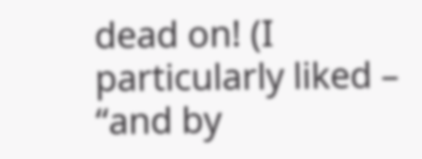dead on! (I particularly liked – “and by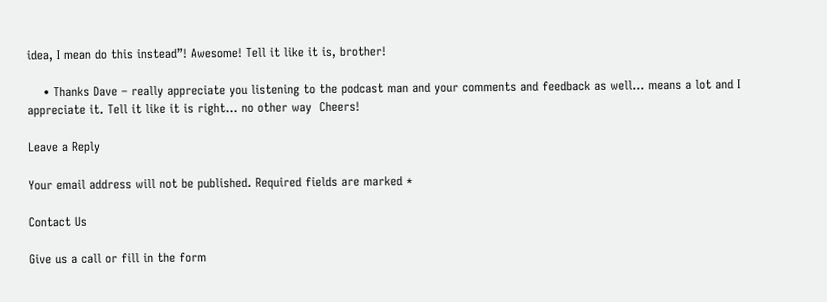idea, I mean do this instead”! Awesome! Tell it like it is, brother!

    • Thanks Dave – really appreciate you listening to the podcast man and your comments and feedback as well… means a lot and I appreciate it. Tell it like it is right… no other way  Cheers!

Leave a Reply

Your email address will not be published. Required fields are marked *

Contact Us

Give us a call or fill in the form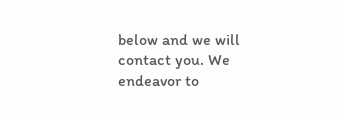below and we will contact you. We endeavor to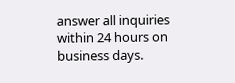answer all inquiries within 24 hours on business days.